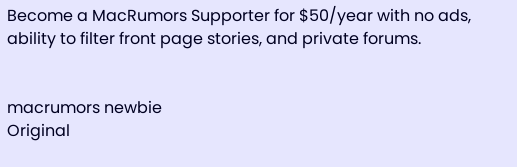Become a MacRumors Supporter for $50/year with no ads, ability to filter front page stories, and private forums.


macrumors newbie
Original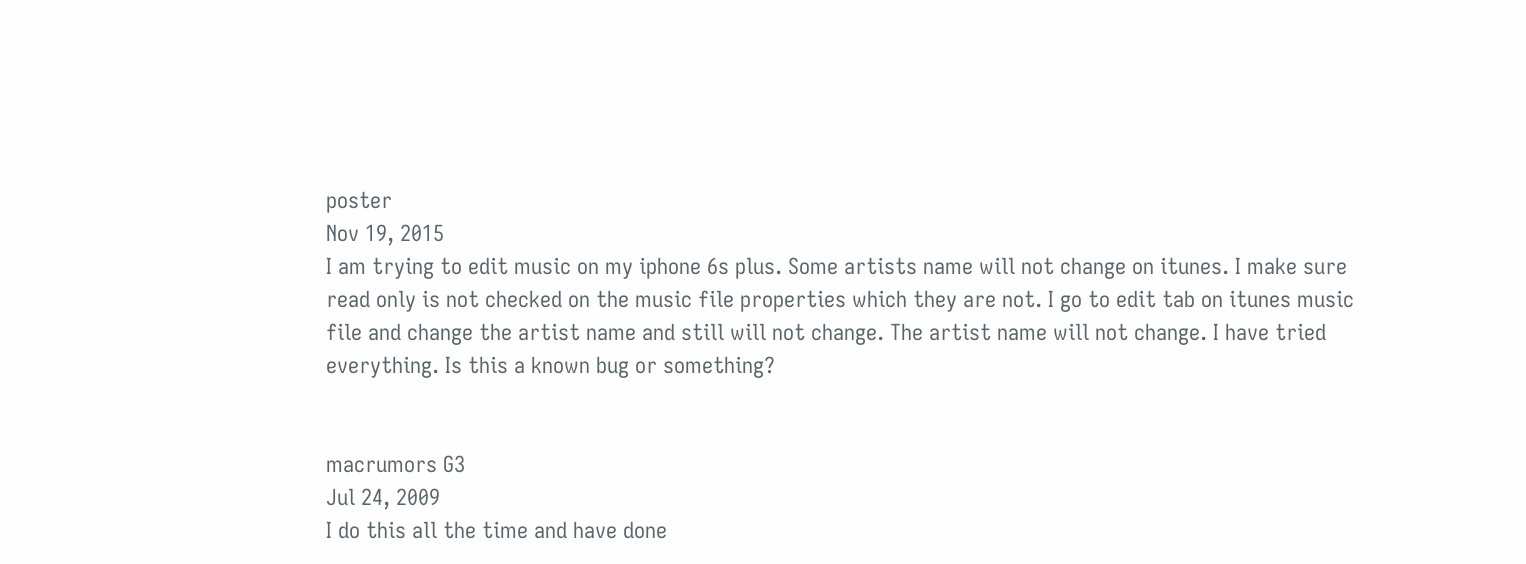poster
Nov 19, 2015
I am trying to edit music on my iphone 6s plus. Some artists name will not change on itunes. I make sure read only is not checked on the music file properties which they are not. I go to edit tab on itunes music file and change the artist name and still will not change. The artist name will not change. I have tried everything. Is this a known bug or something?


macrumors G3
Jul 24, 2009
I do this all the time and have done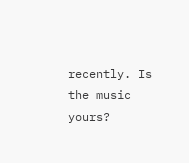recently. Is the music yours?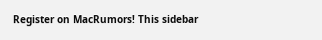Register on MacRumors! This sidebar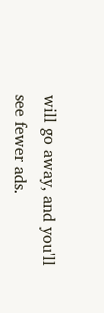will go away, and you'll see fewer ads.